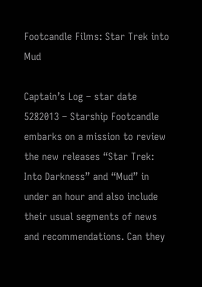Footcandle Films: Star Trek into Mud

Captain’s Log – star date 5282013 – Starship Footcandle embarks on a mission to review the new releases “Star Trek: Into Darkness” and “Mud” in under an hour and also include their usual segments of news and recommendations. Can they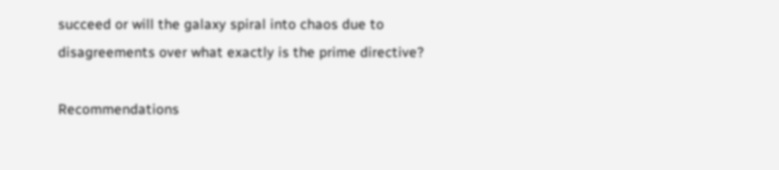succeed or will the galaxy spiral into chaos due to disagreements over what exactly is the prime directive?

Recommendations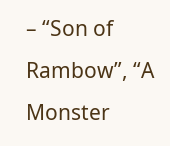– “Son of Rambow”, “A Monster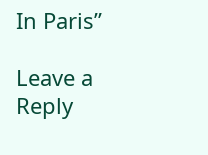In Paris”

Leave a Reply